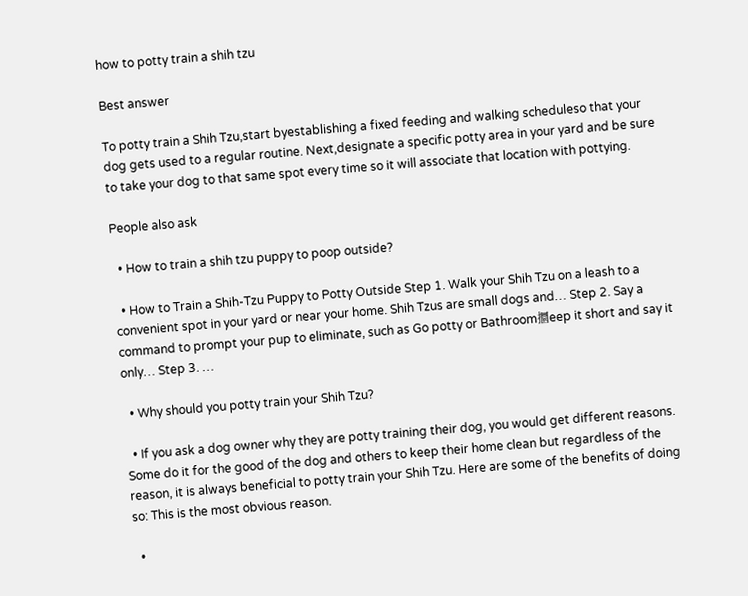how to potty train a shih tzu

Best answer

To potty train a Shih Tzu,start byestablishing a fixed feeding and walking scheduleso that your dog gets used to a regular routine. Next,designate a specific potty area in your yard and be sure to take your dog to that same spot every time so it will associate that location with pottying.

People also ask

  • How to train a shih tzu puppy to poop outside?

  • How to Train a Shih-Tzu Puppy to Potty Outside Step 1. Walk your Shih Tzu on a leash to a convenient spot in your yard or near your home. Shih Tzus are small dogs and… Step 2. Say a command to prompt your pup to eliminate, such as Go potty or Bathroom攌eep it short and say it only… Step 3. …

  • Why should you potty train your Shih Tzu?

  • If you ask a dog owner why they are potty training their dog, you would get different reasons. Some do it for the good of the dog and others to keep their home clean but regardless of the reason, it is always beneficial to potty train your Shih Tzu. Here are some of the benefits of doing so: This is the most obvious reason.

  •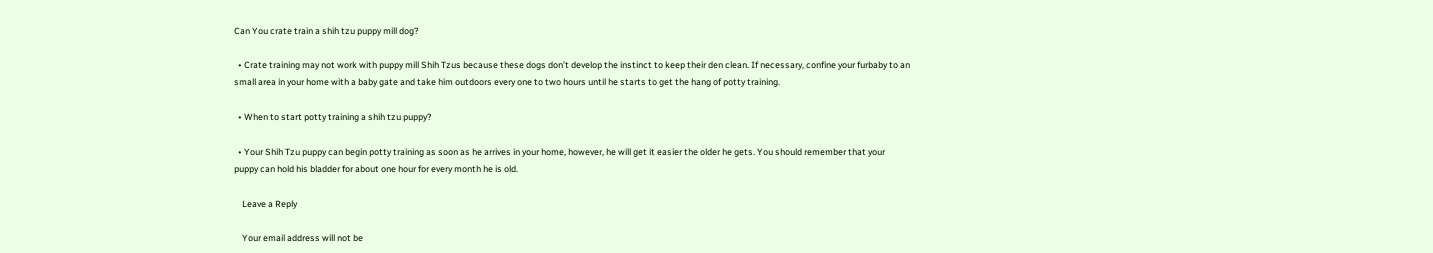Can You crate train a shih tzu puppy mill dog?

  • Crate training may not work with puppy mill Shih Tzus because these dogs don’t develop the instinct to keep their den clean. If necessary, confine your furbaby to an small area in your home with a baby gate and take him outdoors every one to two hours until he starts to get the hang of potty training.

  • When to start potty training a shih tzu puppy?

  • Your Shih Tzu puppy can begin potty training as soon as he arrives in your home, however, he will get it easier the older he gets. You should remember that your puppy can hold his bladder for about one hour for every month he is old.

    Leave a Reply

    Your email address will not be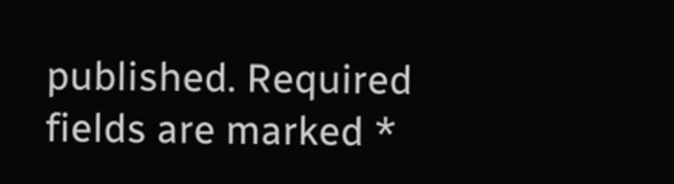published. Required fields are marked *